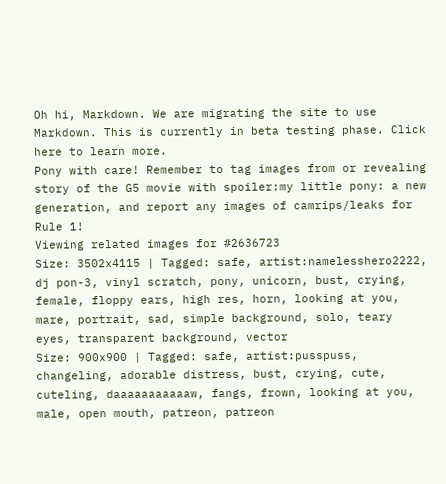Oh hi, Markdown. We are migrating the site to use Markdown. This is currently in beta testing phase. Click here to learn more.
Pony with care! Remember to tag images from or revealing story of the G5 movie with spoiler:my little pony: a new generation, and report any images of camrips/leaks for Rule 1!
Viewing related images for #2636723
Size: 3502x4115 | Tagged: safe, artist:namelesshero2222, dj pon-3, vinyl scratch, pony, unicorn, bust, crying, female, floppy ears, high res, horn, looking at you, mare, portrait, sad, simple background, solo, teary eyes, transparent background, vector
Size: 900x900 | Tagged: safe, artist:pusspuss, changeling, adorable distress, bust, crying, cute, cuteling, daaaaaaaaaaaw, fangs, frown, looking at you, male, open mouth, patreon, patreon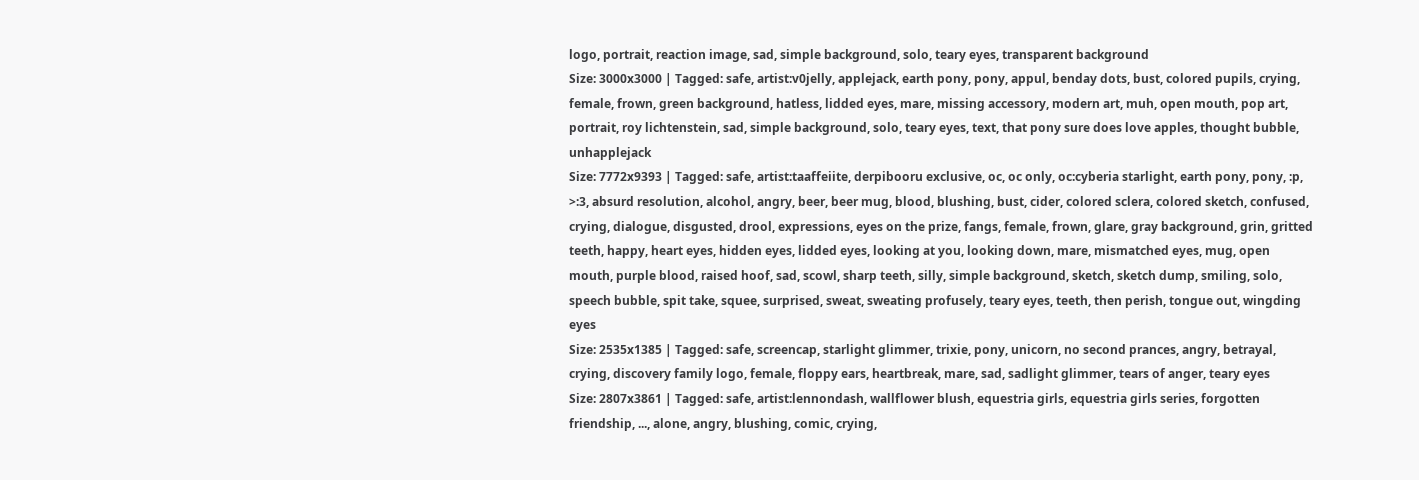logo, portrait, reaction image, sad, simple background, solo, teary eyes, transparent background
Size: 3000x3000 | Tagged: safe, artist:v0jelly, applejack, earth pony, pony, appul, benday dots, bust, colored pupils, crying, female, frown, green background, hatless, lidded eyes, mare, missing accessory, modern art, muh, open mouth, pop art, portrait, roy lichtenstein, sad, simple background, solo, teary eyes, text, that pony sure does love apples, thought bubble, unhapplejack
Size: 7772x9393 | Tagged: safe, artist:taaffeiite, derpibooru exclusive, oc, oc only, oc:cyberia starlight, earth pony, pony, :p, >:3, absurd resolution, alcohol, angry, beer, beer mug, blood, blushing, bust, cider, colored sclera, colored sketch, confused, crying, dialogue, disgusted, drool, expressions, eyes on the prize, fangs, female, frown, glare, gray background, grin, gritted teeth, happy, heart eyes, hidden eyes, lidded eyes, looking at you, looking down, mare, mismatched eyes, mug, open mouth, purple blood, raised hoof, sad, scowl, sharp teeth, silly, simple background, sketch, sketch dump, smiling, solo, speech bubble, spit take, squee, surprised, sweat, sweating profusely, teary eyes, teeth, then perish, tongue out, wingding eyes
Size: 2535x1385 | Tagged: safe, screencap, starlight glimmer, trixie, pony, unicorn, no second prances, angry, betrayal, crying, discovery family logo, female, floppy ears, heartbreak, mare, sad, sadlight glimmer, tears of anger, teary eyes
Size: 2807x3861 | Tagged: safe, artist:lennondash, wallflower blush, equestria girls, equestria girls series, forgotten friendship, ..., alone, angry, blushing, comic, crying,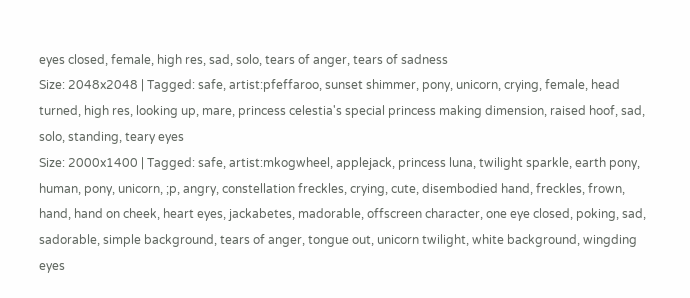eyes closed, female, high res, sad, solo, tears of anger, tears of sadness
Size: 2048x2048 | Tagged: safe, artist:pfeffaroo, sunset shimmer, pony, unicorn, crying, female, head turned, high res, looking up, mare, princess celestia's special princess making dimension, raised hoof, sad, solo, standing, teary eyes
Size: 2000x1400 | Tagged: safe, artist:mkogwheel, applejack, princess luna, twilight sparkle, earth pony, human, pony, unicorn, ;p, angry, constellation freckles, crying, cute, disembodied hand, freckles, frown, hand, hand on cheek, heart eyes, jackabetes, madorable, offscreen character, one eye closed, poking, sad, sadorable, simple background, tears of anger, tongue out, unicorn twilight, white background, wingding eyes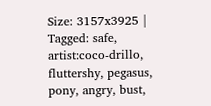Size: 3157x3925 | Tagged: safe, artist:coco-drillo, fluttershy, pegasus, pony, angry, bust,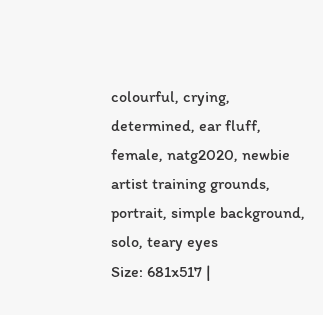colourful, crying, determined, ear fluff, female, natg2020, newbie artist training grounds, portrait, simple background, solo, teary eyes
Size: 681x517 |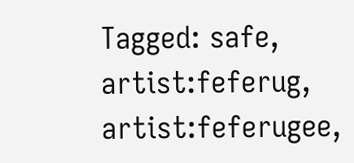Tagged: safe, artist:feferug, artist:feferugee,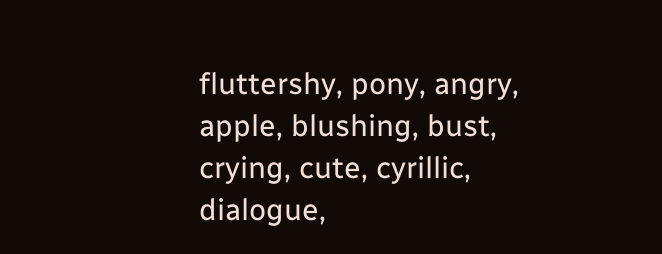fluttershy, pony, angry, apple, blushing, bust, crying, cute, cyrillic, dialogue,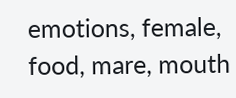emotions, female, food, mare, mouth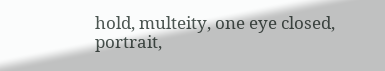hold, multeity, one eye closed, portrait,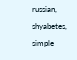russian, shyabetes, simple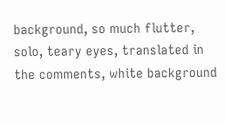background, so much flutter, solo, teary eyes, translated in the comments, white background